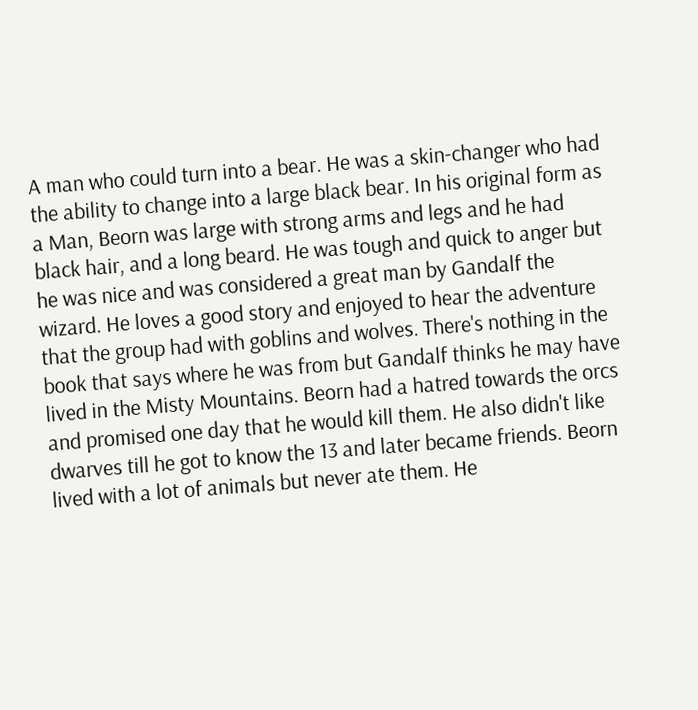A man who could turn into a bear. He was a skin-changer who had the ability to change into a large black bear. In his original form as a Man, Beorn was large with strong arms and legs and he had black hair, and a long beard. He was tough and quick to anger but he was nice and was considered a great man by Gandalf the wizard. He loves a good story and enjoyed to hear the adventure that the group had with goblins and wolves. There's nothing in the book that says where he was from but Gandalf thinks he may have lived in the Misty Mountains. Beorn had a hatred towards the orcs and promised one day that he would kill them. He also didn't like dwarves till he got to know the 13 and later became friends. Beorn lived with a lot of animals but never ate them. He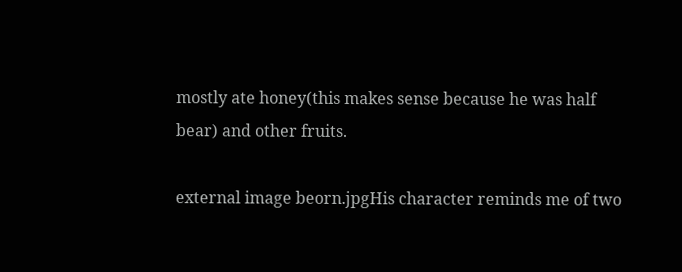mostly ate honey(this makes sense because he was half bear) and other fruits.

external image beorn.jpgHis character reminds me of two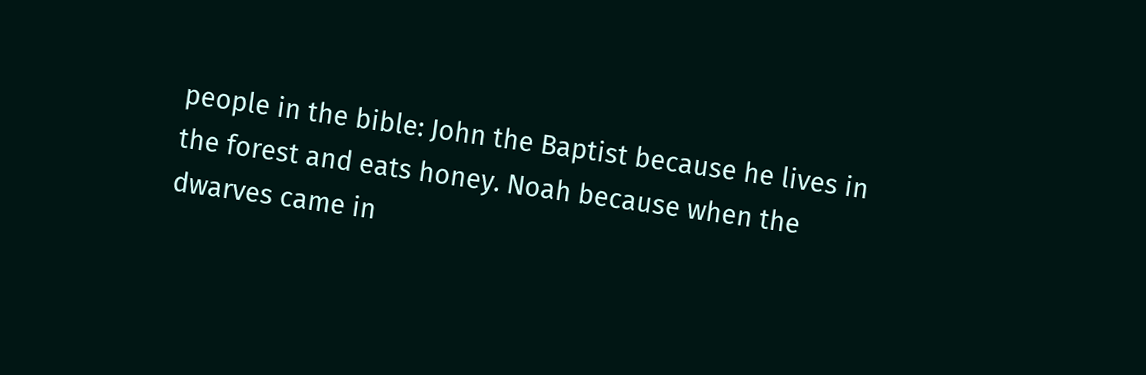people in the bible: John the Baptist because he lives in the forest and eats honey. Noah because when the dwarves came in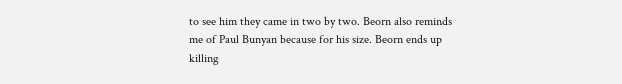to see him they came in two by two. Beorn also reminds me of Paul Bunyan because for his size. Beorn ends up killing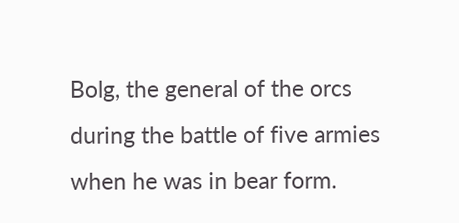Bolg, the general of the orcs during the battle of five armies when he was in bear form.